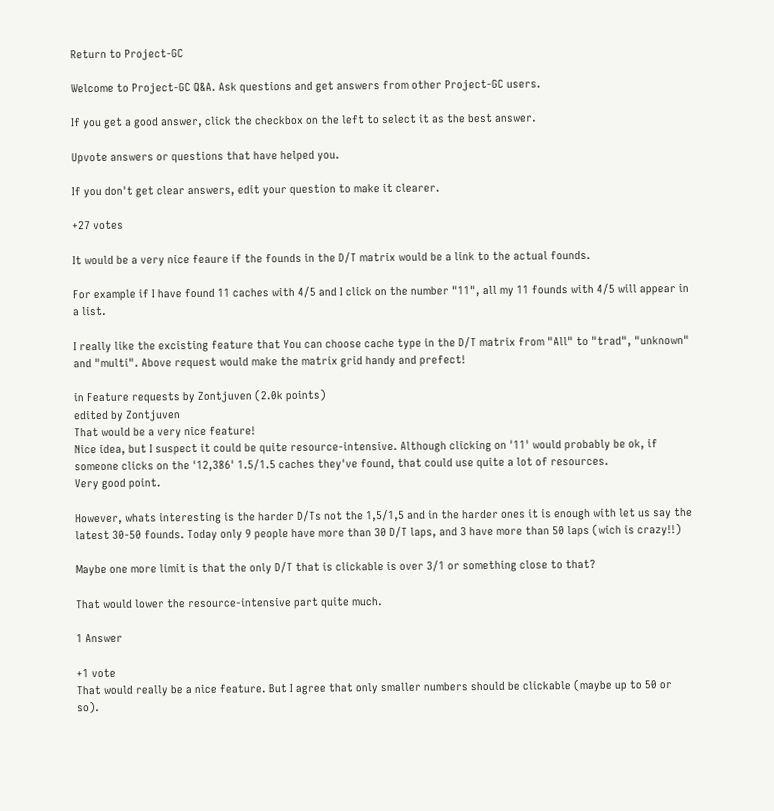Return to Project-GC

Welcome to Project-GC Q&A. Ask questions and get answers from other Project-GC users.

If you get a good answer, click the checkbox on the left to select it as the best answer.

Upvote answers or questions that have helped you.

If you don't get clear answers, edit your question to make it clearer.

+27 votes

It would be a very nice feaure if the founds in the D/T matrix would be a link to the actual founds.

For example if I have found 11 caches with 4/5 and I click on the number "11", all my 11 founds with 4/5 will appear in a list.

I really like the excisting feature that You can choose cache type in the D/T matrix from "All" to "trad", "unknown" and "multi". Above request would make the matrix grid handy and prefect!

in Feature requests by Zontjuven (2.0k points)
edited by Zontjuven
That would be a very nice feature!
Nice idea, but I suspect it could be quite resource-intensive. Although clicking on '11' would probably be ok, if someone clicks on the '12,386' 1.5/1.5 caches they've found, that could use quite a lot of resources.
Very good point.

However, whats interesting is the harder D/Ts not the 1,5/1,5 and in the harder ones it is enough with let us say the latest 30-50 founds. Today only 9 people have more than 30 D/T laps, and 3 have more than 50 laps (wich is crazy!!)

Maybe one more limit is that the only D/T that is clickable is over 3/1 or something close to that?

That would lower the resource-intensive part quite much.

1 Answer

+1 vote
That would really be a nice feature. But I agree that only smaller numbers should be clickable (maybe up to 50 or so).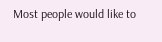Most people would like to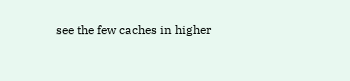see the few caches in higher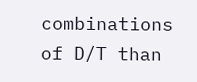combinations of D/T than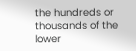the hundreds or thousands of the lower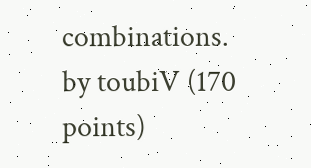combinations.
by toubiV (170 points)